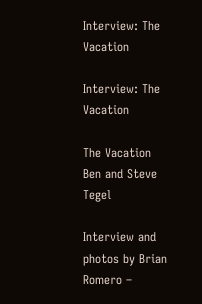Interview: The Vacation

Interview: The Vacation

The Vacation
Ben and Steve Tegel

Interview and photos by Brian Romero –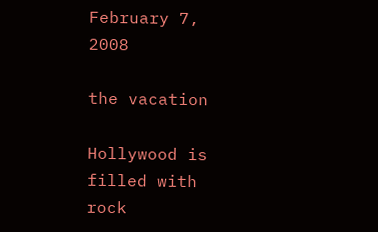February 7, 2008

the vacation

Hollywood is filled with rock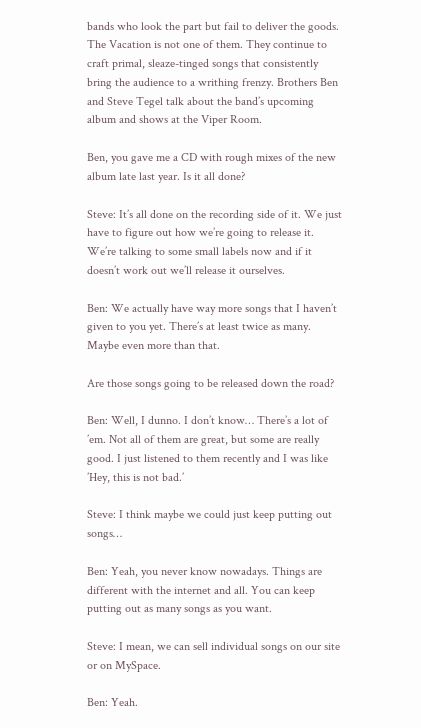bands who look the part but fail to deliver the goods. The Vacation is not one of them. They continue to craft primal, sleaze-tinged songs that consistently bring the audience to a writhing frenzy. Brothers Ben and Steve Tegel talk about the band’s upcoming album and shows at the Viper Room.

Ben, you gave me a CD with rough mixes of the new album late last year. Is it all done?

Steve: It’s all done on the recording side of it. We just have to figure out how we’re going to release it. We’re talking to some small labels now and if it doesn’t work out we’ll release it ourselves.

Ben: We actually have way more songs that I haven’t given to you yet. There’s at least twice as many. Maybe even more than that.

Are those songs going to be released down the road?

Ben: Well, I dunno. I don’t know… There’s a lot of ’em. Not all of them are great, but some are really good. I just listened to them recently and I was like ’Hey, this is not bad.’

Steve: I think maybe we could just keep putting out songs…

Ben: Yeah, you never know nowadays. Things are different with the internet and all. You can keep putting out as many songs as you want.

Steve: I mean, we can sell individual songs on our site or on MySpace.

Ben: Yeah.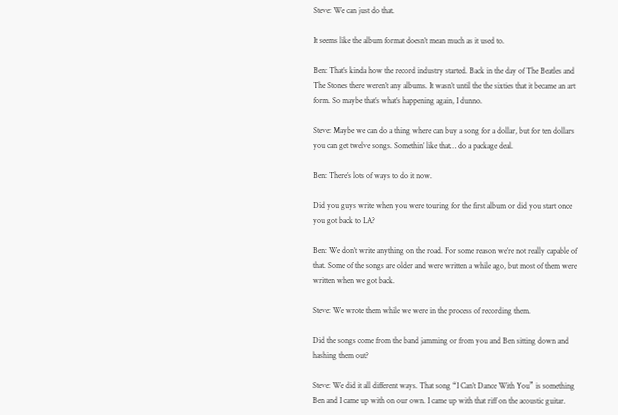Steve: We can just do that.

It seems like the album format doesn’t mean much as it used to.

Ben: That’s kinda how the record industry started. Back in the day of The Beatles and The Stones there weren’t any albums. It wasn’t until the the sixties that it became an art form. So maybe that’s what’s happening again, I dunno.

Steve: Maybe we can do a thing where can buy a song for a dollar, but for ten dollars you can get twelve songs. Somethin’ like that… do a package deal.

Ben: There’s lots of ways to do it now.

Did you guys write when you were touring for the first album or did you start once you got back to LA?

Ben: We don’t write anything on the road. For some reason we’re not really capable of that. Some of the songs are older and were written a while ago, but most of them were written when we got back.

Steve: We wrote them while we were in the process of recording them.

Did the songs come from the band jamming or from you and Ben sitting down and hashing them out?

Steve: We did it all different ways. That song “I Can’t Dance With You” is something Ben and I came up with on our own. I came up with that riff on the acoustic guitar.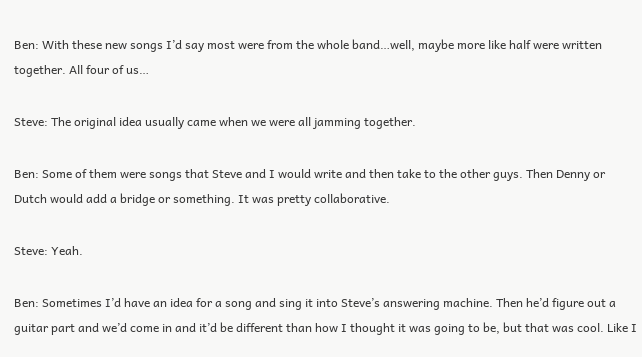Ben: With these new songs I’d say most were from the whole band…well, maybe more like half were written together. All four of us…

Steve: The original idea usually came when we were all jamming together.

Ben: Some of them were songs that Steve and I would write and then take to the other guys. Then Denny or Dutch would add a bridge or something. It was pretty collaborative.

Steve: Yeah.

Ben: Sometimes I’d have an idea for a song and sing it into Steve’s answering machine. Then he’d figure out a guitar part and we’d come in and it’d be different than how I thought it was going to be, but that was cool. Like I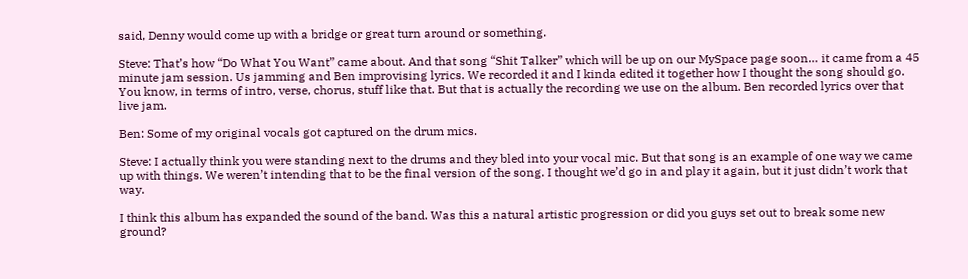said, Denny would come up with a bridge or great turn around or something.

Steve: That’s how “Do What You Want” came about. And that song “Shit Talker” which will be up on our MySpace page soon… it came from a 45 minute jam session. Us jamming and Ben improvising lyrics. We recorded it and I kinda edited it together how I thought the song should go. You know, in terms of intro, verse, chorus, stuff like that. But that is actually the recording we use on the album. Ben recorded lyrics over that live jam.

Ben: Some of my original vocals got captured on the drum mics.

Steve: I actually think you were standing next to the drums and they bled into your vocal mic. But that song is an example of one way we came up with things. We weren’t intending that to be the final version of the song. I thought we’d go in and play it again, but it just didn’t work that way.

I think this album has expanded the sound of the band. Was this a natural artistic progression or did you guys set out to break some new ground?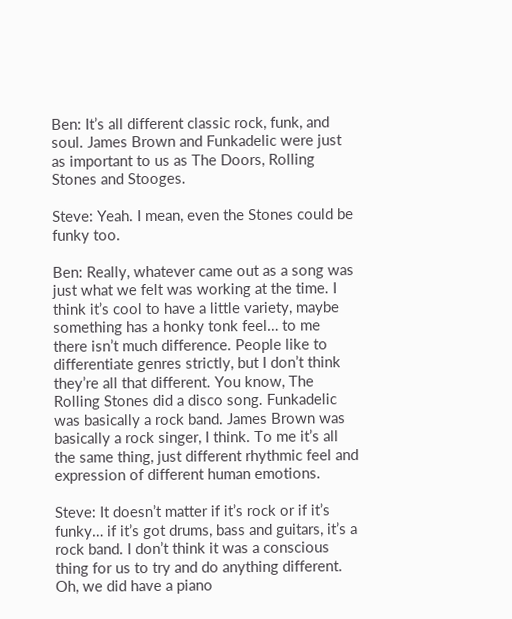Ben: It’s all different classic rock, funk, and soul. James Brown and Funkadelic were just as important to us as The Doors, Rolling Stones and Stooges.

Steve: Yeah. I mean, even the Stones could be funky too.

Ben: Really, whatever came out as a song was just what we felt was working at the time. I think it’s cool to have a little variety, maybe something has a honky tonk feel… to me there isn’t much difference. People like to differentiate genres strictly, but I don’t think they’re all that different. You know, The Rolling Stones did a disco song. Funkadelic was basically a rock band. James Brown was basically a rock singer, I think. To me it’s all the same thing, just different rhythmic feel and expression of different human emotions.

Steve: It doesn’t matter if it’s rock or if it’s funky… if it’s got drums, bass and guitars, it’s a rock band. I don’t think it was a conscious thing for us to try and do anything different. Oh, we did have a piano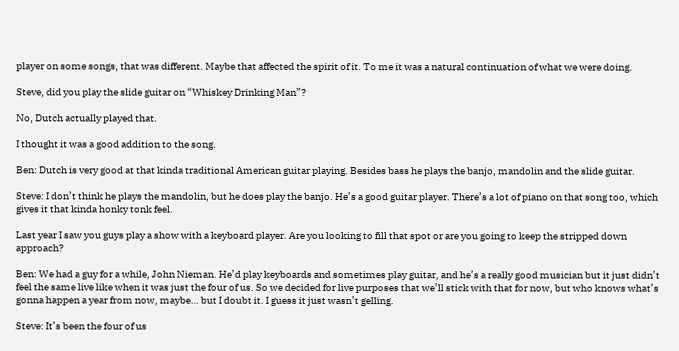player on some songs, that was different. Maybe that affected the spirit of it. To me it was a natural continuation of what we were doing.

Steve, did you play the slide guitar on “Whiskey Drinking Man”?

No, Dutch actually played that.

I thought it was a good addition to the song.

Ben: Dutch is very good at that kinda traditional American guitar playing. Besides bass he plays the banjo, mandolin and the slide guitar.

Steve: I don’t think he plays the mandolin, but he does play the banjo. He’s a good guitar player. There’s a lot of piano on that song too, which gives it that kinda honky tonk feel.

Last year I saw you guys play a show with a keyboard player. Are you looking to fill that spot or are you going to keep the stripped down approach?

Ben: We had a guy for a while, John Nieman. He’d play keyboards and sometimes play guitar, and he’s a really good musician but it just didn’t feel the same live like when it was just the four of us. So we decided for live purposes that we’ll stick with that for now, but who knows what’s gonna happen a year from now, maybe… but I doubt it. I guess it just wasn’t gelling.

Steve: It’s been the four of us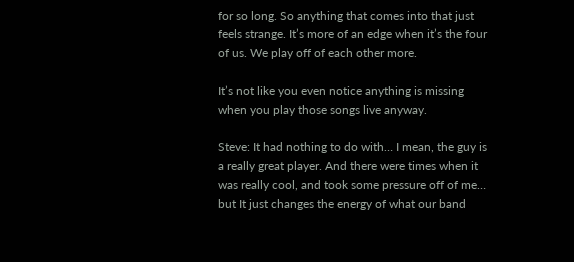for so long. So anything that comes into that just feels strange. It’s more of an edge when it’s the four of us. We play off of each other more.

It’s not like you even notice anything is missing when you play those songs live anyway.

Steve: It had nothing to do with… I mean, the guy is a really great player. And there were times when it was really cool, and took some pressure off of me… but It just changes the energy of what our band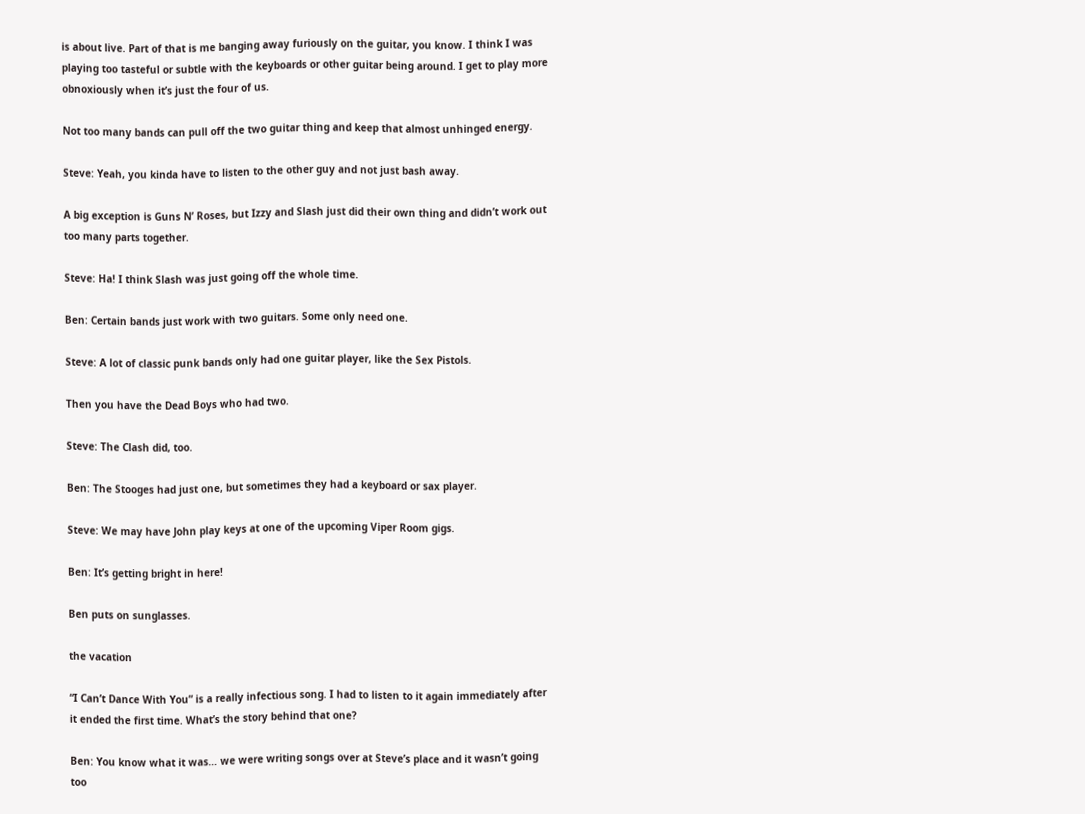is about live. Part of that is me banging away furiously on the guitar, you know. I think I was playing too tasteful or subtle with the keyboards or other guitar being around. I get to play more obnoxiously when it’s just the four of us.

Not too many bands can pull off the two guitar thing and keep that almost unhinged energy.

Steve: Yeah, you kinda have to listen to the other guy and not just bash away.

A big exception is Guns N’ Roses, but Izzy and Slash just did their own thing and didn’t work out too many parts together.

Steve: Ha! I think Slash was just going off the whole time.

Ben: Certain bands just work with two guitars. Some only need one.

Steve: A lot of classic punk bands only had one guitar player, like the Sex Pistols.

Then you have the Dead Boys who had two.

Steve: The Clash did, too.

Ben: The Stooges had just one, but sometimes they had a keyboard or sax player.

Steve: We may have John play keys at one of the upcoming Viper Room gigs.

Ben: It’s getting bright in here!

Ben puts on sunglasses.

the vacation

“I Can’t Dance With You” is a really infectious song. I had to listen to it again immediately after it ended the first time. What’s the story behind that one?

Ben: You know what it was… we were writing songs over at Steve’s place and it wasn’t going too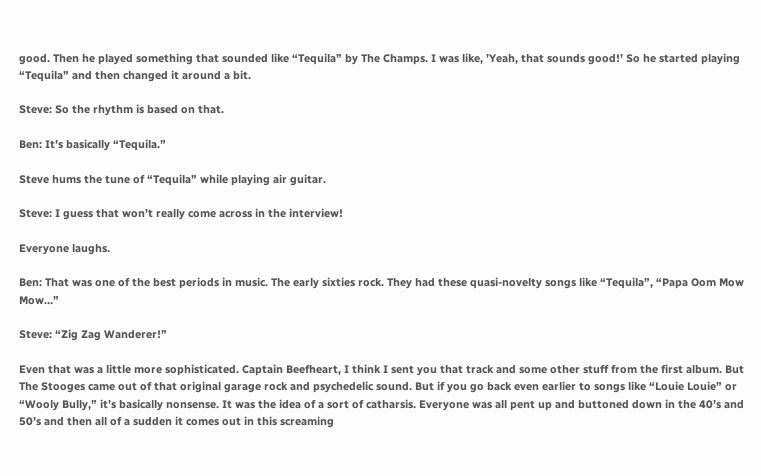good. Then he played something that sounded like “Tequila” by The Champs. I was like, ’Yeah, that sounds good!’ So he started playing “Tequila” and then changed it around a bit.

Steve: So the rhythm is based on that.

Ben: It’s basically “Tequila.”

Steve hums the tune of “Tequila” while playing air guitar.

Steve: I guess that won’t really come across in the interview!

Everyone laughs.

Ben: That was one of the best periods in music. The early sixties rock. They had these quasi-novelty songs like “Tequila”, “Papa Oom Mow Mow…”

Steve: “Zig Zag Wanderer!”

Even that was a little more sophisticated. Captain Beefheart, I think I sent you that track and some other stuff from the first album. But The Stooges came out of that original garage rock and psychedelic sound. But if you go back even earlier to songs like “Louie Louie” or “Wooly Bully,” it’s basically nonsense. It was the idea of a sort of catharsis. Everyone was all pent up and buttoned down in the 40’s and 50’s and then all of a sudden it comes out in this screaming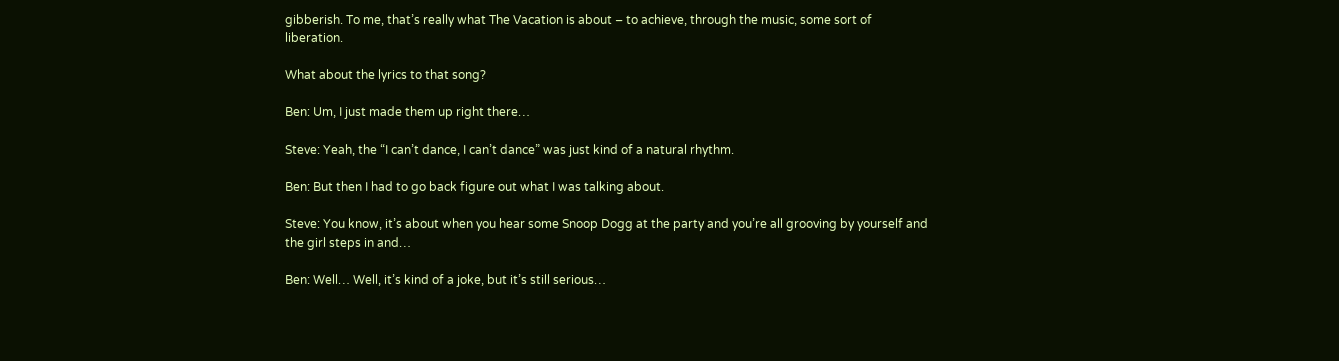gibberish. To me, that’s really what The Vacation is about – to achieve, through the music, some sort of liberation.

What about the lyrics to that song?

Ben: Um, I just made them up right there…

Steve: Yeah, the “I can’t dance, I can’t dance” was just kind of a natural rhythm.

Ben: But then I had to go back figure out what I was talking about.

Steve: You know, it’s about when you hear some Snoop Dogg at the party and you’re all grooving by yourself and the girl steps in and…

Ben: Well… Well, it’s kind of a joke, but it’s still serious…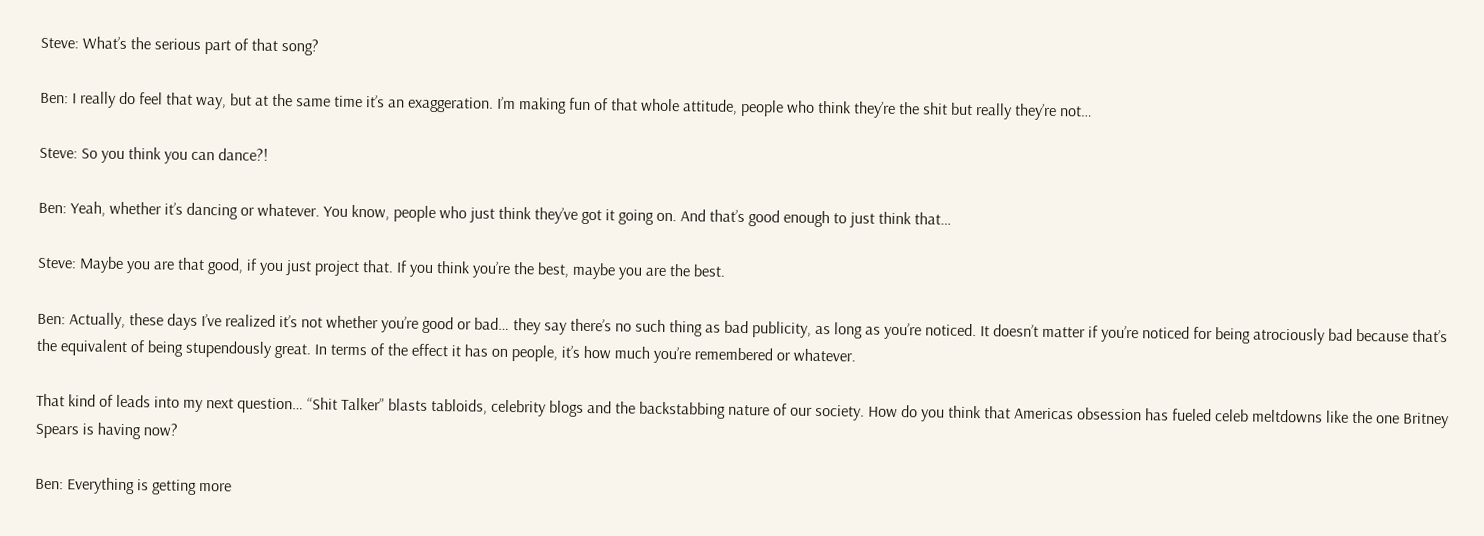Steve: What’s the serious part of that song?

Ben: I really do feel that way, but at the same time it’s an exaggeration. I’m making fun of that whole attitude, people who think they’re the shit but really they’re not…

Steve: So you think you can dance?!

Ben: Yeah, whether it’s dancing or whatever. You know, people who just think they’ve got it going on. And that’s good enough to just think that…

Steve: Maybe you are that good, if you just project that. If you think you’re the best, maybe you are the best.

Ben: Actually, these days I’ve realized it’s not whether you’re good or bad… they say there’s no such thing as bad publicity, as long as you’re noticed. It doesn’t matter if you’re noticed for being atrociously bad because that’s the equivalent of being stupendously great. In terms of the effect it has on people, it’s how much you’re remembered or whatever.

That kind of leads into my next question… “Shit Talker” blasts tabloids, celebrity blogs and the backstabbing nature of our society. How do you think that Americas obsession has fueled celeb meltdowns like the one Britney Spears is having now?

Ben: Everything is getting more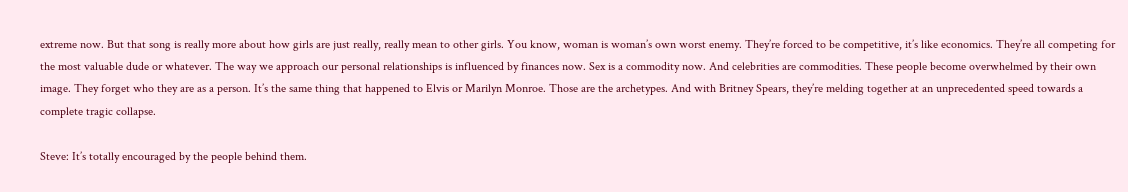extreme now. But that song is really more about how girls are just really, really mean to other girls. You know, woman is woman’s own worst enemy. They’re forced to be competitive, it’s like economics. They’re all competing for the most valuable dude or whatever. The way we approach our personal relationships is influenced by finances now. Sex is a commodity now. And celebrities are commodities. These people become overwhelmed by their own image. They forget who they are as a person. It’s the same thing that happened to Elvis or Marilyn Monroe. Those are the archetypes. And with Britney Spears, they’re melding together at an unprecedented speed towards a complete tragic collapse.

Steve: It’s totally encouraged by the people behind them.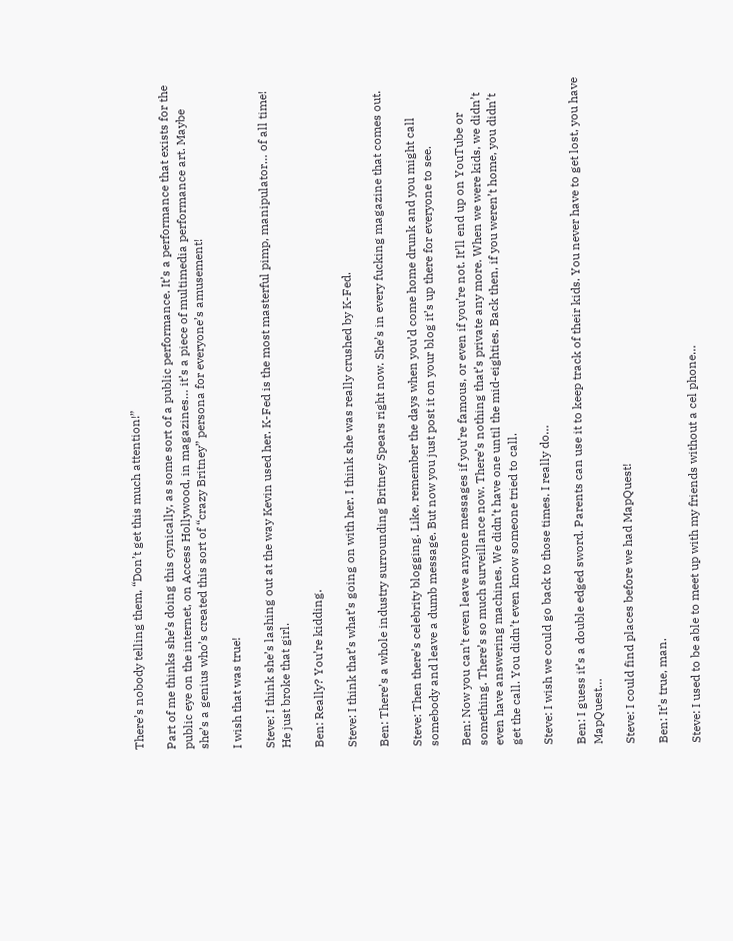There’s nobody telling them, “Don’t get this much attention!”

Part of me thinks she’s doing this cynically, as some sort of a public performance. It’s a performance that exists for the public eye on the internet, on Access Hollywood, in magazines… it’s a piece of multimedia performance art. Maybe she’s a genius who’s created this sort of “crazy Britney” persona for everyone’s amusement!

I wish that was true!

Steve: I think she’s lashing out at the way Kevin used her. K-Fed is the most masterful pimp, manipulator… of all time! He just broke that girl.

Ben: Really? You’re kidding.

Steve: I think that’s what’s going on with her. I think she was really crushed by K-Fed.

Ben: There’s a whole industry surrounding Britney Spears right now. She’s in every fucking magazine that comes out.

Steve: Then there’s celebrity blogging. Like, remember the days when you’d come home drunk and you might call somebody and leave a dumb message. But now you just post it on your blog it’s up there for everyone to see.

Ben: Now you can’t even leave anyone messages if you’re famous, or even if you’re not. It’ll end up on YouTube or something. There’s so much surveillance now. There’s nothing that’s private any more. When we were kids, we didn’t even have answering machines. We didn’t have one until the mid-eighties. Back then, if you weren’t home, you didn’t get the call. You didn’t even know someone tried to call.

Steve: I wish we could go back to those times. I really do…

Ben: I guess it’s a double edged sword. Parents can use it to keep track of their kids. You never have to get lost, you have MapQuest…

Steve: I could find places before we had MapQuest!

Ben: It’s true, man.

Steve: I used to be able to meet up with my friends without a cel phone…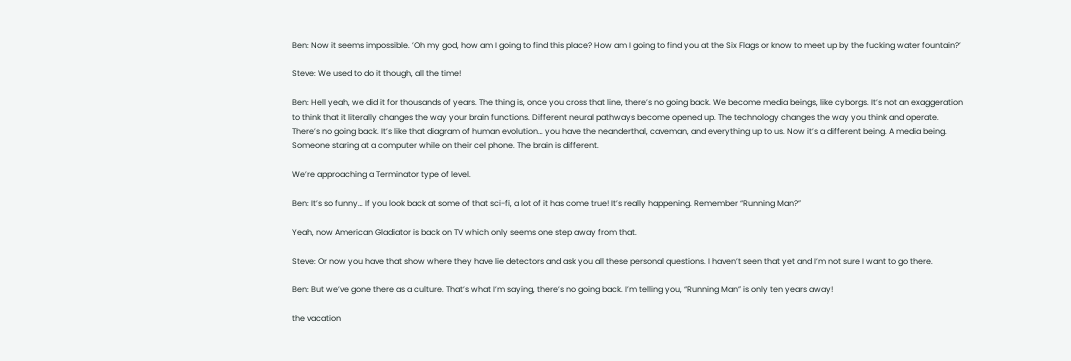Ben: Now it seems impossible. ’Oh my god, how am I going to find this place? How am I going to find you at the Six Flags or know to meet up by the fucking water fountain?’

Steve: We used to do it though, all the time!

Ben: Hell yeah, we did it for thousands of years. The thing is, once you cross that line, there’s no going back. We become media beings, like cyborgs. It’s not an exaggeration to think that it literally changes the way your brain functions. Different neural pathways become opened up. The technology changes the way you think and operate. There’s no going back. It’s like that diagram of human evolution… you have the neanderthal, caveman, and everything up to us. Now it’s a different being. A media being. Someone staring at a computer while on their cel phone. The brain is different.

We’re approaching a Terminator type of level.

Ben: It’s so funny… If you look back at some of that sci-fi, a lot of it has come true! It’s really happening. Remember “Running Man?”

Yeah, now American Gladiator is back on TV which only seems one step away from that.

Steve: Or now you have that show where they have lie detectors and ask you all these personal questions. I haven’t seen that yet and I’m not sure I want to go there.

Ben: But we’ve gone there as a culture. That’s what I’m saying, there’s no going back. I’m telling you, “Running Man” is only ten years away!

the vacation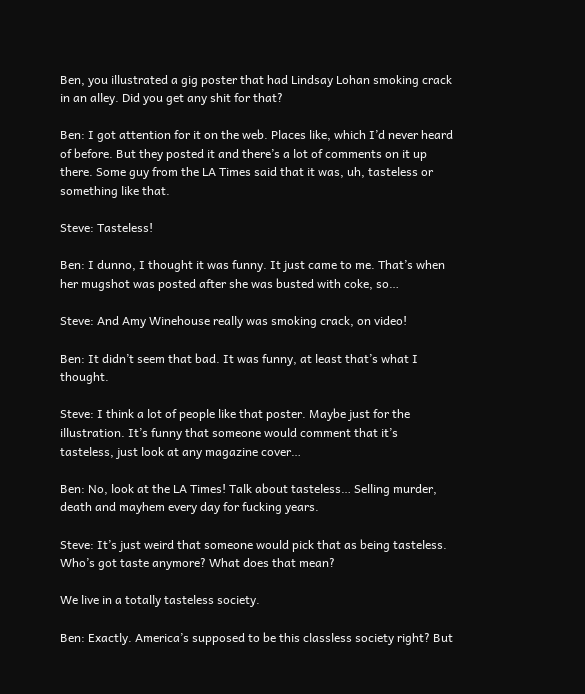Ben, you illustrated a gig poster that had Lindsay Lohan smoking crack in an alley. Did you get any shit for that?

Ben: I got attention for it on the web. Places like, which I’d never heard of before. But they posted it and there’s a lot of comments on it up there. Some guy from the LA Times said that it was, uh, tasteless or something like that.

Steve: Tasteless!

Ben: I dunno, I thought it was funny. It just came to me. That’s when her mugshot was posted after she was busted with coke, so…

Steve: And Amy Winehouse really was smoking crack, on video!

Ben: It didn’t seem that bad. It was funny, at least that’s what I thought.

Steve: I think a lot of people like that poster. Maybe just for the illustration. It’s funny that someone would comment that it’s tasteless, just look at any magazine cover…

Ben: No, look at the LA Times! Talk about tasteless… Selling murder, death and mayhem every day for fucking years.

Steve: It’s just weird that someone would pick that as being tasteless. Who’s got taste anymore? What does that mean?

We live in a totally tasteless society.

Ben: Exactly. America’s supposed to be this classless society right? But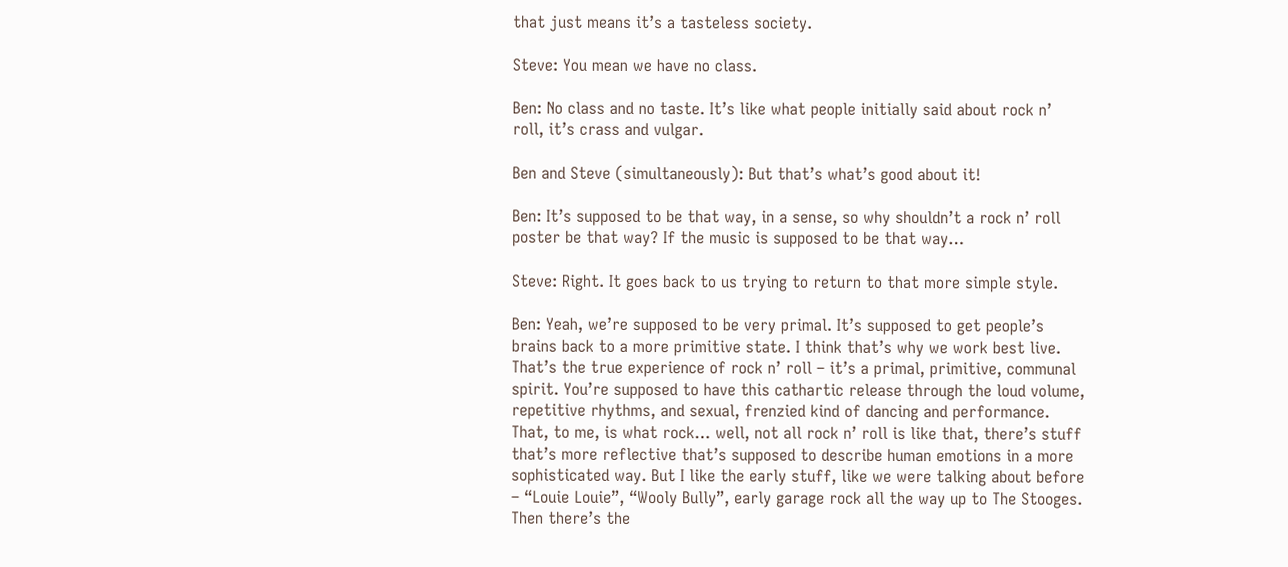that just means it’s a tasteless society.

Steve: You mean we have no class.

Ben: No class and no taste. It’s like what people initially said about rock n’ roll, it’s crass and vulgar.

Ben and Steve (simultaneously): But that’s what’s good about it!

Ben: It’s supposed to be that way, in a sense, so why shouldn’t a rock n’ roll poster be that way? If the music is supposed to be that way…

Steve: Right. It goes back to us trying to return to that more simple style.

Ben: Yeah, we’re supposed to be very primal. It’s supposed to get people’s brains back to a more primitive state. I think that’s why we work best live. That’s the true experience of rock n’ roll – it’s a primal, primitive, communal spirit. You’re supposed to have this cathartic release through the loud volume, repetitive rhythms, and sexual, frenzied kind of dancing and performance. That, to me, is what rock… well, not all rock n’ roll is like that, there’s stuff that’s more reflective that’s supposed to describe human emotions in a more sophisticated way. But I like the early stuff, like we were talking about before – “Louie Louie”, “Wooly Bully”, early garage rock all the way up to The Stooges. Then there’s the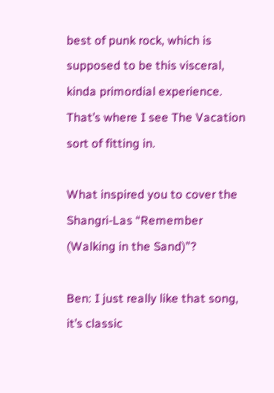best of punk rock, which is supposed to be this visceral, kinda primordial experience. That’s where I see The Vacation sort of fitting in.

What inspired you to cover the Shangri-Las “Remember (Walking in the Sand)”?

Ben: I just really like that song, it’s classic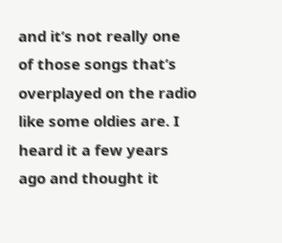and it’s not really one of those songs that’s overplayed on the radio like some oldies are. I heard it a few years ago and thought it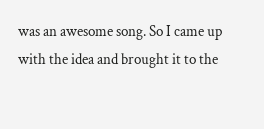was an awesome song. So I came up with the idea and brought it to the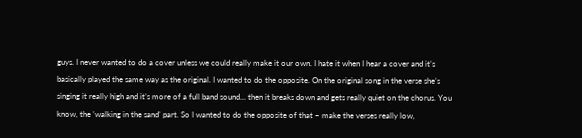guys. I never wanted to do a cover unless we could really make it our own. I hate it when I hear a cover and it’s basically played the same way as the original. I wanted to do the opposite. On the original song in the verse she’s singing it really high and it’s more of a full band sound… then it breaks down and gets really quiet on the chorus. You know, the ’walking in the sand’ part. So I wanted to do the opposite of that – make the verses really low,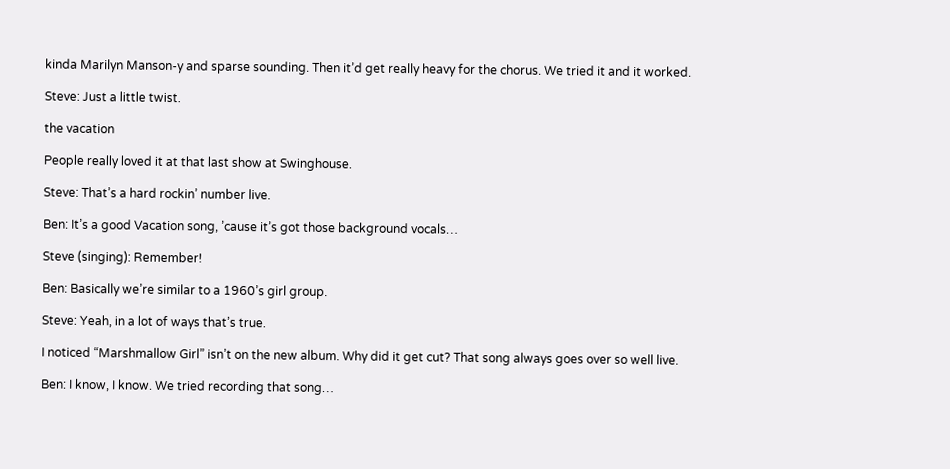kinda Marilyn Manson-y and sparse sounding. Then it’d get really heavy for the chorus. We tried it and it worked.

Steve: Just a little twist.

the vacation

People really loved it at that last show at Swinghouse.

Steve: That’s a hard rockin’ number live.

Ben: It’s a good Vacation song, ’cause it’s got those background vocals…

Steve (singing): Remember!

Ben: Basically we’re similar to a 1960’s girl group.

Steve: Yeah, in a lot of ways that’s true.

I noticed “Marshmallow Girl” isn’t on the new album. Why did it get cut? That song always goes over so well live.

Ben: I know, I know. We tried recording that song…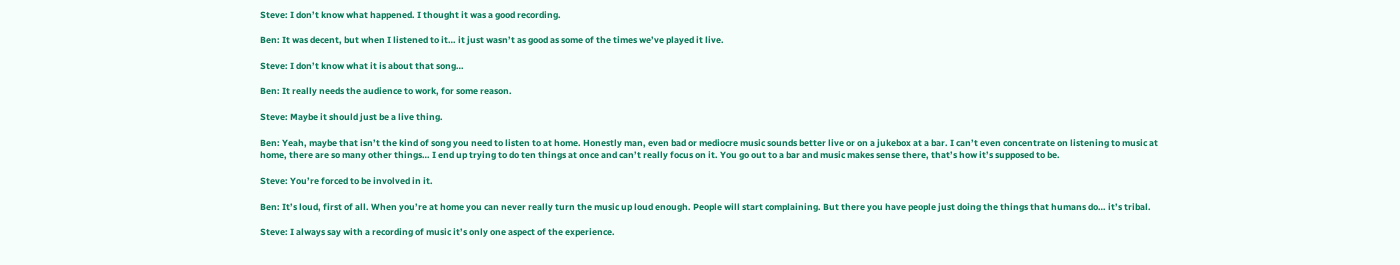Steve: I don’t know what happened. I thought it was a good recording.

Ben: It was decent, but when I listened to it… it just wasn’t as good as some of the times we’ve played it live.

Steve: I don’t know what it is about that song…

Ben: It really needs the audience to work, for some reason.

Steve: Maybe it should just be a live thing.

Ben: Yeah, maybe that isn’t the kind of song you need to listen to at home. Honestly man, even bad or mediocre music sounds better live or on a jukebox at a bar. I can’t even concentrate on listening to music at home, there are so many other things… I end up trying to do ten things at once and can’t really focus on it. You go out to a bar and music makes sense there, that’s how it’s supposed to be.

Steve: You’re forced to be involved in it.

Ben: It’s loud, first of all. When you’re at home you can never really turn the music up loud enough. People will start complaining. But there you have people just doing the things that humans do… it’s tribal.

Steve: I always say with a recording of music it’s only one aspect of the experience.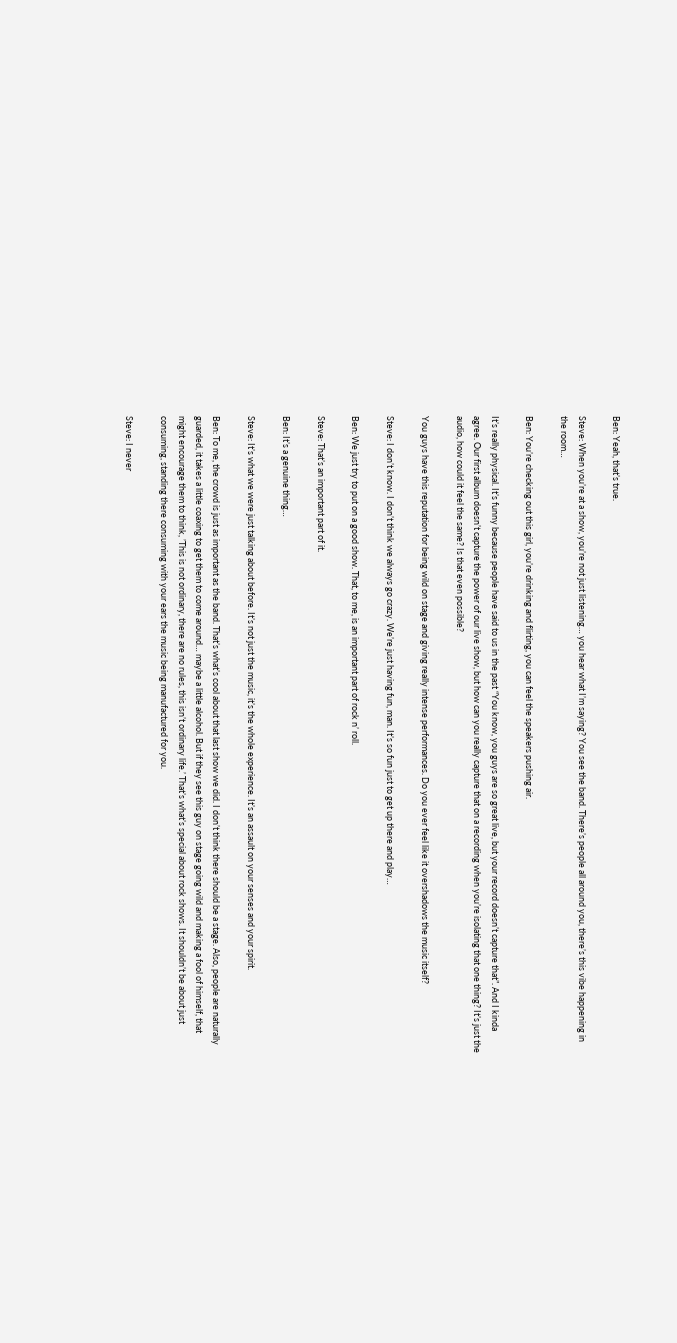Ben: Yeah, that’s true.

Steve: When you’re at a show, you’re not just listening… you hear what I’m saying? You see the band. There’s people all around you, there’s this vibe happening in the room…

Ben: You’re checking out this girl, you’re drinking and flirting, you can feel the speakers pushing air.

It’s really physical. It’s funny because people have said to us in the past “You know, you guys are so great live, but your record doesn’t capture that”. And I kinda agree. Our first album doesn’t capture the power of our live show, but how can you really capture that on a recording when you’re isolating that one thing? It’s just the audio, how could it feel the same? Is that even possible?

You guys have this reputation for being wild on stage and giving really intense performances. Do you ever feel like it overshadows the music itself?

Steve: I don’t know. I don’t think we always go crazy. We’re just having fun, man. It’s so fun just to get up there and play…

Ben: We just try to put on a good show. That, to me, is an important part of rock n’ roll.

Steve: That’s an important part of it.

Ben: It’s a genuine thing…

Steve: It’s what we were just talking about before. It’s not just the music, it’s the whole experience. It’s an assault on your senses and your spirit.

Ben: To me, the crowd is just as important as the band. That’s what’s cool about that last show we did. I don’t think there should be a stage. Also, people are naturally guarded, it takes a little coaxing to get them to come around… maybe a little alcohol. But if they see this guy on stage going wild and making a fool of himself, that might encourage them to think, ’This is not ordinary, there are no rules, this isn’t ordinary life.’ That’s what’s special about rock shows. It shouldn’t be about just consuming, standing there consuming with your ears the music being manufactured for you.

Steve: I never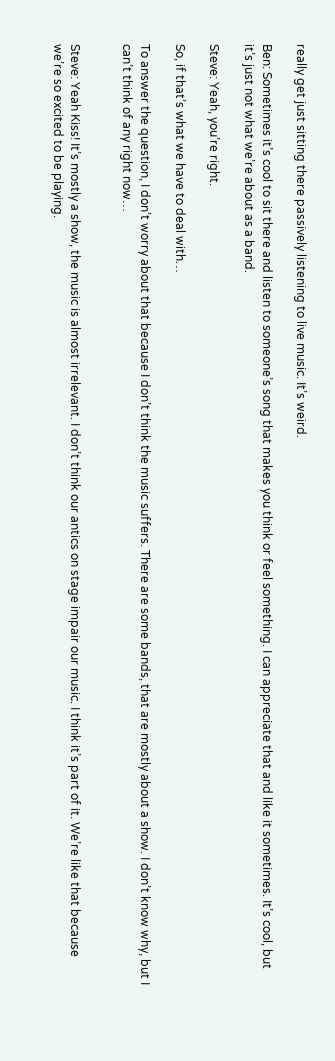really get just sitting there passively listening to live music. It’s weird.

Ben: Sometimes it’s cool to sit there and listen to someone’s song that makes you think or feel something. I can appreciate that and like it sometimes. It’s cool, but it’s just not what we’re about as a band.

Steve: Yeah, you’re right.

So, if that’s what we have to deal with…

To answer the question, I don’t worry about that because I don’t think the music suffers. There are some bands, that are mostly about a show. I don’t know why, but I can’t think of any right now…


Steve: Yeah Kiss! It’s mostly a show, the music is almost irrelevant. I don’t think our antics on stage impair our music. I think it’s part of it. We’re like that because we’re so excited to be playing.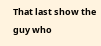That last show the guy who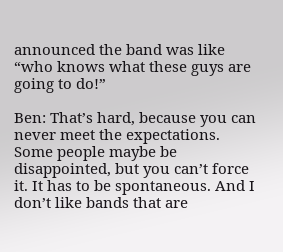announced the band was like “who knows what these guys are going to do!”

Ben: That’s hard, because you can never meet the expectations. Some people maybe be disappointed, but you can’t force it. It has to be spontaneous. And I don’t like bands that are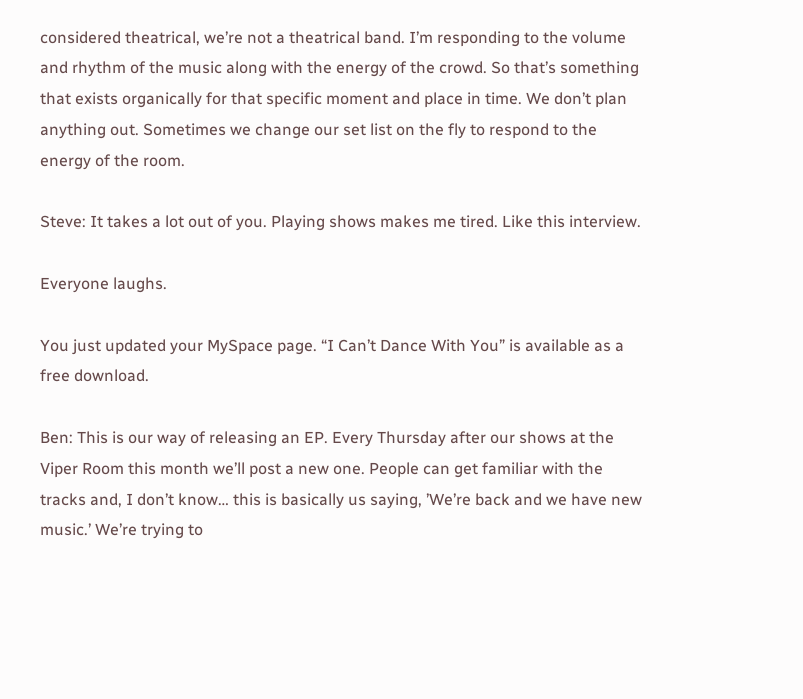considered theatrical, we’re not a theatrical band. I’m responding to the volume and rhythm of the music along with the energy of the crowd. So that’s something that exists organically for that specific moment and place in time. We don’t plan anything out. Sometimes we change our set list on the fly to respond to the energy of the room.

Steve: It takes a lot out of you. Playing shows makes me tired. Like this interview.

Everyone laughs.

You just updated your MySpace page. “I Can’t Dance With You” is available as a free download.

Ben: This is our way of releasing an EP. Every Thursday after our shows at the Viper Room this month we’ll post a new one. People can get familiar with the tracks and, I don’t know… this is basically us saying, ’We’re back and we have new music.’ We’re trying to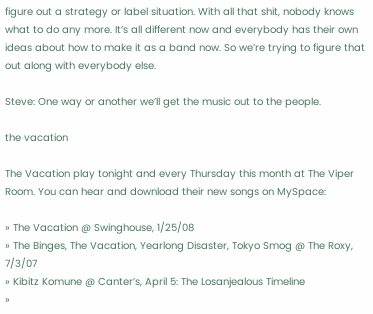figure out a strategy or label situation. With all that shit, nobody knows what to do any more. It’s all different now and everybody has their own ideas about how to make it as a band now. So we’re trying to figure that out along with everybody else.

Steve: One way or another we’ll get the music out to the people.

the vacation

The Vacation play tonight and every Thursday this month at The Viper Room. You can hear and download their new songs on MySpace:

» The Vacation @ Swinghouse, 1/25/08
» The Binges, The Vacation, Yearlong Disaster, Tokyo Smog @ The Roxy, 7/3/07
» Kibitz Komune @ Canter’s, April 5: The Losanjealous Timeline
»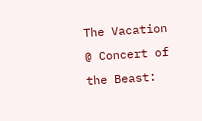The Vacation @ Concert of the Beast: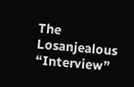The Losanjealous “Interview”